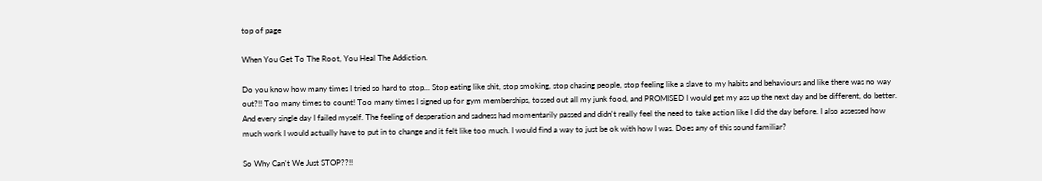top of page

When You Get To The Root, You Heal The Addiction.

Do you know how many times I tried so hard to stop... Stop eating like shit, stop smoking, stop chasing people, stop feeling like a slave to my habits and behaviours and like there was no way out?!! Too many times to count! Too many times I signed up for gym memberships, tossed out all my junk food, and PROMISED I would get my ass up the next day and be different, do better. And every single day I failed myself. The feeling of desperation and sadness had momentarily passed and didn't really feel the need to take action like I did the day before. I also assessed how much work I would actually have to put in to change and it felt like too much. I would find a way to just be ok with how I was. Does any of this sound familiar?

So Why Can't We Just STOP??!!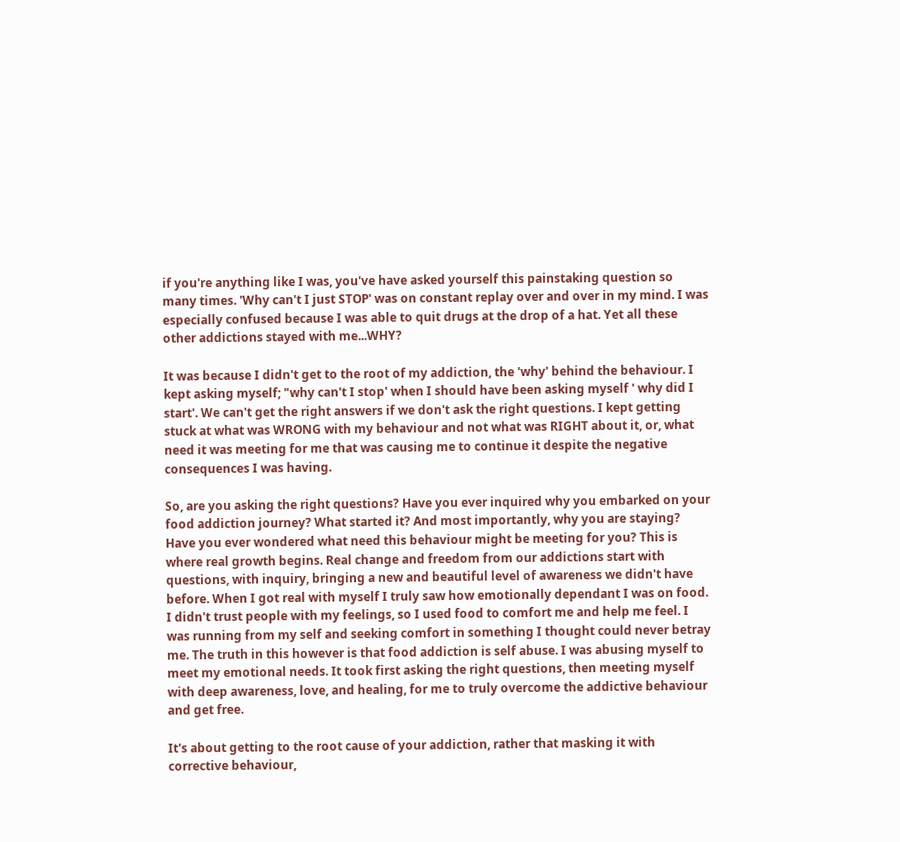if you're anything like I was, you've have asked yourself this painstaking question so many times. 'Why can't I just STOP' was on constant replay over and over in my mind. I was especially confused because I was able to quit drugs at the drop of a hat. Yet all these other addictions stayed with me...WHY?

It was because I didn't get to the root of my addiction, the 'why' behind the behaviour. I kept asking myself; "why can't I stop' when I should have been asking myself ' why did I start'. We can't get the right answers if we don't ask the right questions. I kept getting stuck at what was WRONG with my behaviour and not what was RIGHT about it, or, what need it was meeting for me that was causing me to continue it despite the negative consequences I was having.

So, are you asking the right questions? Have you ever inquired why you embarked on your food addiction journey? What started it? And most importantly, why you are staying? Have you ever wondered what need this behaviour might be meeting for you? This is where real growth begins. Real change and freedom from our addictions start with questions, with inquiry, bringing a new and beautiful level of awareness we didn't have before. When I got real with myself I truly saw how emotionally dependant I was on food. I didn't trust people with my feelings, so I used food to comfort me and help me feel. I was running from my self and seeking comfort in something I thought could never betray me. The truth in this however is that food addiction is self abuse. I was abusing myself to meet my emotional needs. It took first asking the right questions, then meeting myself with deep awareness, love, and healing, for me to truly overcome the addictive behaviour and get free.

It's about getting to the root cause of your addiction, rather that masking it with corrective behaviour,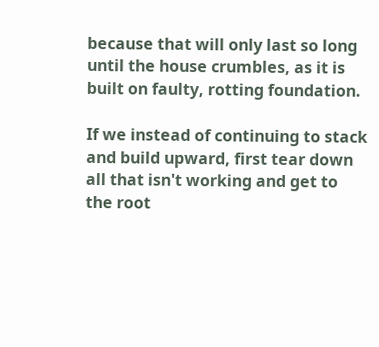because that will only last so long until the house crumbles, as it is built on faulty, rotting foundation.

If we instead of continuing to stack and build upward, first tear down all that isn't working and get to the root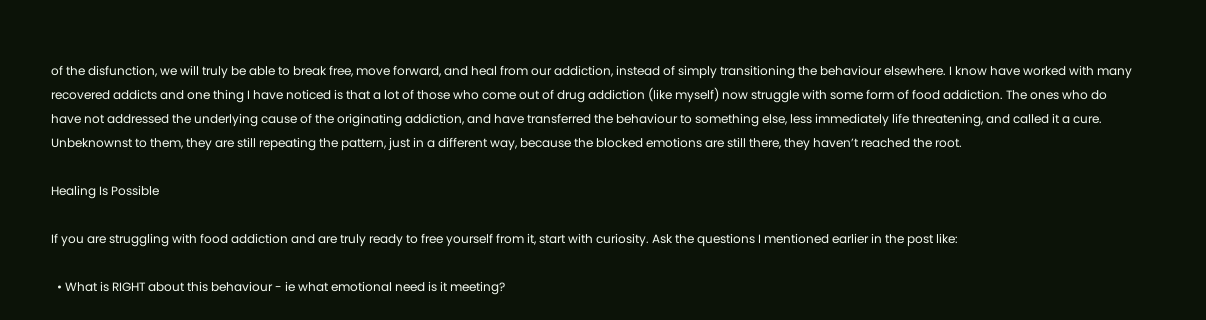of the disfunction, we will truly be able to break free, move forward, and heal from our addiction, instead of simply transitioning the behaviour elsewhere. I know have worked with many recovered addicts and one thing I have noticed is that a lot of those who come out of drug addiction (like myself) now struggle with some form of food addiction. The ones who do have not addressed the underlying cause of the originating addiction, and have transferred the behaviour to something else, less immediately life threatening, and called it a cure. Unbeknownst to them, they are still repeating the pattern, just in a different way, because the blocked emotions are still there, they haven’t reached the root.

Healing Is Possible

If you are struggling with food addiction and are truly ready to free yourself from it, start with curiosity. Ask the questions I mentioned earlier in the post like:

  • What is RIGHT about this behaviour - ie what emotional need is it meeting?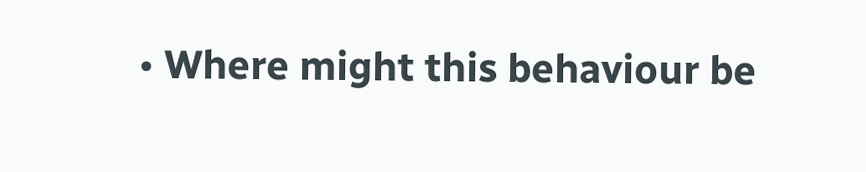• Where might this behaviour be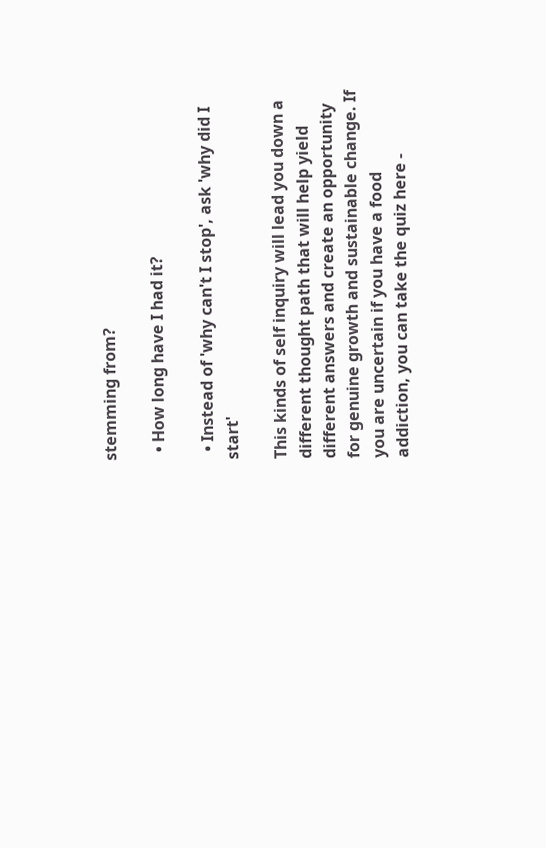stemming from?

  • How long have I had it?

  • Instead of 'why can't I stop', ask 'why did I start'

This kinds of self inquiry will lead you down a different thought path that will help yield different answers and create an opportunity for genuine growth and sustainable change. If you are uncertain if you have a food addiction, you can take the quiz here -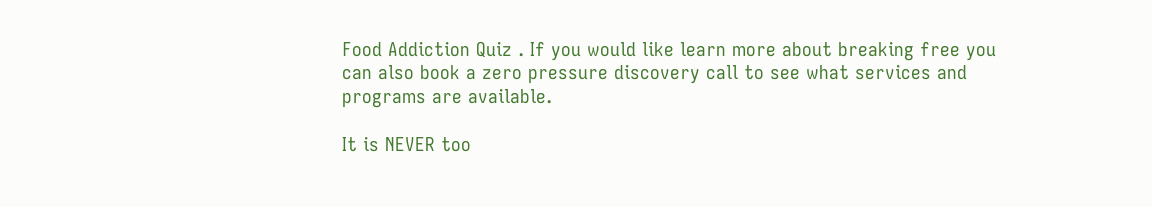Food Addiction Quiz . If you would like learn more about breaking free you can also book a zero pressure discovery call to see what services and programs are available.

It is NEVER too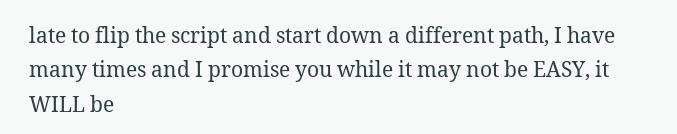late to flip the script and start down a different path, I have many times and I promise you while it may not be EASY, it WILL be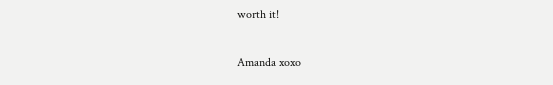worth it!

Amanda xoxo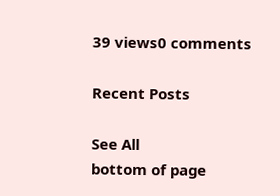39 views0 comments

Recent Posts

See All
bottom of page